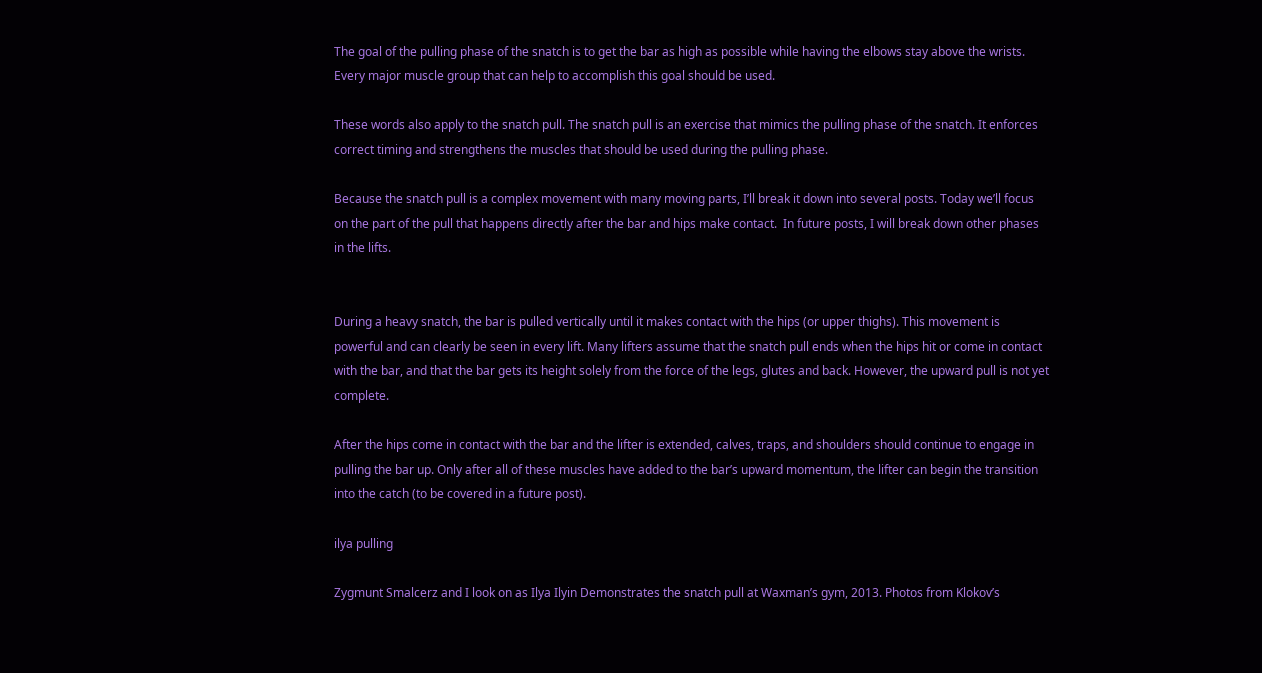The goal of the pulling phase of the snatch is to get the bar as high as possible while having the elbows stay above the wrists. Every major muscle group that can help to accomplish this goal should be used.

These words also apply to the snatch pull. The snatch pull is an exercise that mimics the pulling phase of the snatch. It enforces correct timing and strengthens the muscles that should be used during the pulling phase.

Because the snatch pull is a complex movement with many moving parts, I’ll break it down into several posts. Today we’ll focus on the part of the pull that happens directly after the bar and hips make contact.  In future posts, I will break down other phases in the lifts.


During a heavy snatch, the bar is pulled vertically until it makes contact with the hips (or upper thighs). This movement is powerful and can clearly be seen in every lift. Many lifters assume that the snatch pull ends when the hips hit or come in contact with the bar, and that the bar gets its height solely from the force of the legs, glutes and back. However, the upward pull is not yet complete.

After the hips come in contact with the bar and the lifter is extended, calves, traps, and shoulders should continue to engage in pulling the bar up. Only after all of these muscles have added to the bar’s upward momentum, the lifter can begin the transition into the catch (to be covered in a future post).

ilya pulling

Zygmunt Smalcerz and I look on as Ilya Ilyin Demonstrates the snatch pull at Waxman’s gym, 2013. Photos from Klokov’s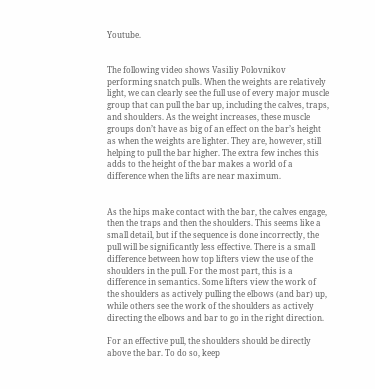Youtube.


The following video shows Vasiliy Polovnikov performing snatch pulls. When the weights are relatively light, we can clearly see the full use of every major muscle group that can pull the bar up, including the calves, traps, and shoulders. As the weight increases, these muscle groups don’t have as big of an effect on the bar’s height as when the weights are lighter. They are, however, still helping to pull the bar higher. The extra few inches this adds to the height of the bar makes a world of a difference when the lifts are near maximum.


As the hips make contact with the bar, the calves engage, then the traps and then the shoulders. This seems like a small detail, but if the sequence is done incorrectly, the pull will be significantly less effective. There is a small difference between how top lifters view the use of the shoulders in the pull. For the most part, this is a difference in semantics. Some lifters view the work of the shoulders as actively pulling the elbows (and bar) up, while others see the work of the shoulders as actively directing the elbows and bar to go in the right direction.

For an effective pull, the shoulders should be directly above the bar. To do so, keep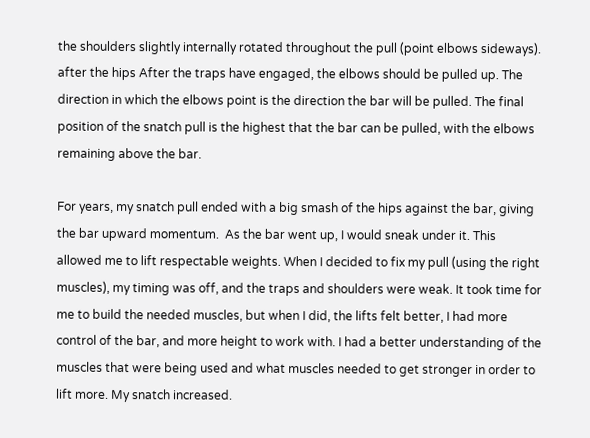the shoulders slightly internally rotated throughout the pull (point elbows sideways). after the hips After the traps have engaged, the elbows should be pulled up. The direction in which the elbows point is the direction the bar will be pulled. The final position of the snatch pull is the highest that the bar can be pulled, with the elbows remaining above the bar.

For years, my snatch pull ended with a big smash of the hips against the bar, giving the bar upward momentum.  As the bar went up, I would sneak under it. This allowed me to lift respectable weights. When I decided to fix my pull (using the right muscles), my timing was off, and the traps and shoulders were weak. It took time for me to build the needed muscles, but when I did, the lifts felt better, I had more control of the bar, and more height to work with. I had a better understanding of the muscles that were being used and what muscles needed to get stronger in order to lift more. My snatch increased.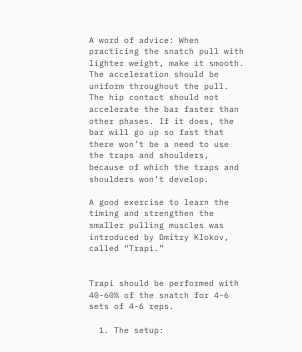A word of advice: When practicing the snatch pull with lighter weight, make it smooth.  The acceleration should be uniform throughout the pull. The hip contact should not accelerate the bar faster than other phases. If it does, the bar will go up so fast that there won’t be a need to use the traps and shoulders, because of which the traps and shoulders won’t develop.

A good exercise to learn the timing and strengthen the smaller pulling muscles was introduced by Dmitry Klokov, called “Trapi.”


Trapi should be performed with 40-60% of the snatch for 4-6 sets of 4-6 reps.

  1. The setup: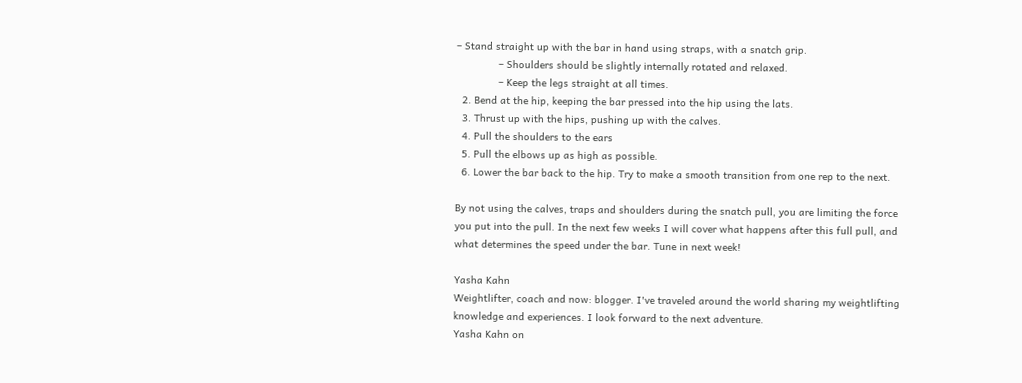– Stand straight up with the bar in hand using straps, with a snatch grip.
              – Shoulders should be slightly internally rotated and relaxed.
              – Keep the legs straight at all times.
  2. Bend at the hip, keeping the bar pressed into the hip using the lats.
  3. Thrust up with the hips, pushing up with the calves.
  4. Pull the shoulders to the ears
  5. Pull the elbows up as high as possible.
  6. Lower the bar back to the hip. Try to make a smooth transition from one rep to the next.

By not using the calves, traps and shoulders during the snatch pull, you are limiting the force you put into the pull. In the next few weeks I will cover what happens after this full pull, and what determines the speed under the bar. Tune in next week!

Yasha Kahn
Weightlifter, coach and now: blogger. I've traveled around the world sharing my weightlifting knowledge and experiences. I look forward to the next adventure.
Yasha Kahn on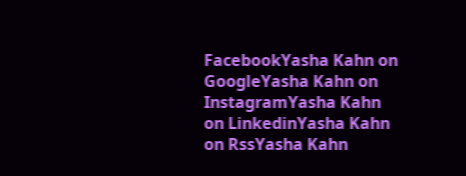FacebookYasha Kahn on GoogleYasha Kahn on InstagramYasha Kahn on LinkedinYasha Kahn on RssYasha Kahn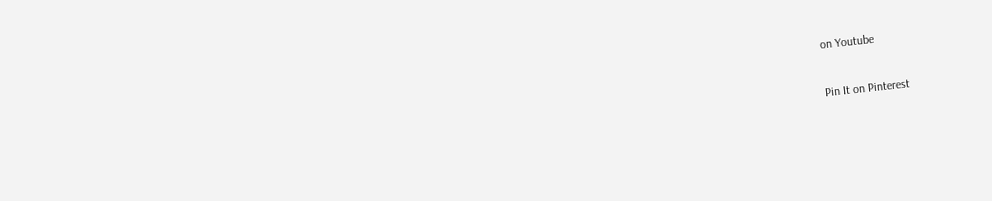on Youtube

Pin It on Pinterest